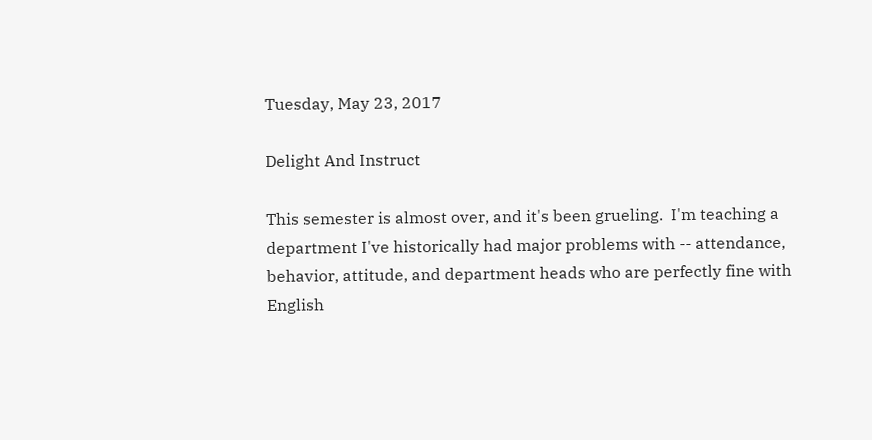Tuesday, May 23, 2017

Delight And Instruct

This semester is almost over, and it's been grueling.  I'm teaching a department I've historically had major problems with -- attendance, behavior, attitude, and department heads who are perfectly fine with English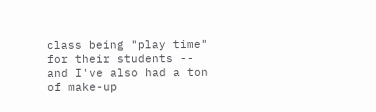class being "play time" for their students -- and I've also had a ton of make-up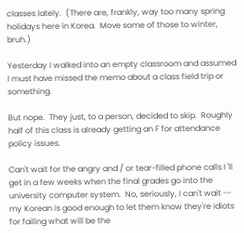classes lately.  (There are, frankly, way too many spring holidays here in Korea.  Move some of those to winter, bruh.)

Yesterday I walked into an empty classroom and assumed I must have missed the memo about a class field trip or something.

But nope.  They just, to a person, decided to skip.  Roughly half of this class is already getting an F for attendance policy issues.

Can't wait for the angry and / or tear-filled phone calls I 'll get in a few weeks when the final grades go into the university computer system.  No, seriously, I can't wait -- my Korean is good enough to let them know they're idiots for failing what will be the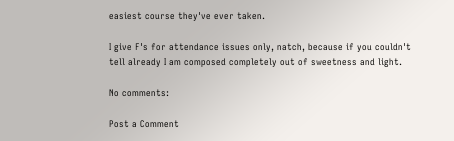easiest course they've ever taken.

I give F's for attendance issues only, natch, because if you couldn't tell already I am composed completely out of sweetness and light.

No comments:

Post a Comment